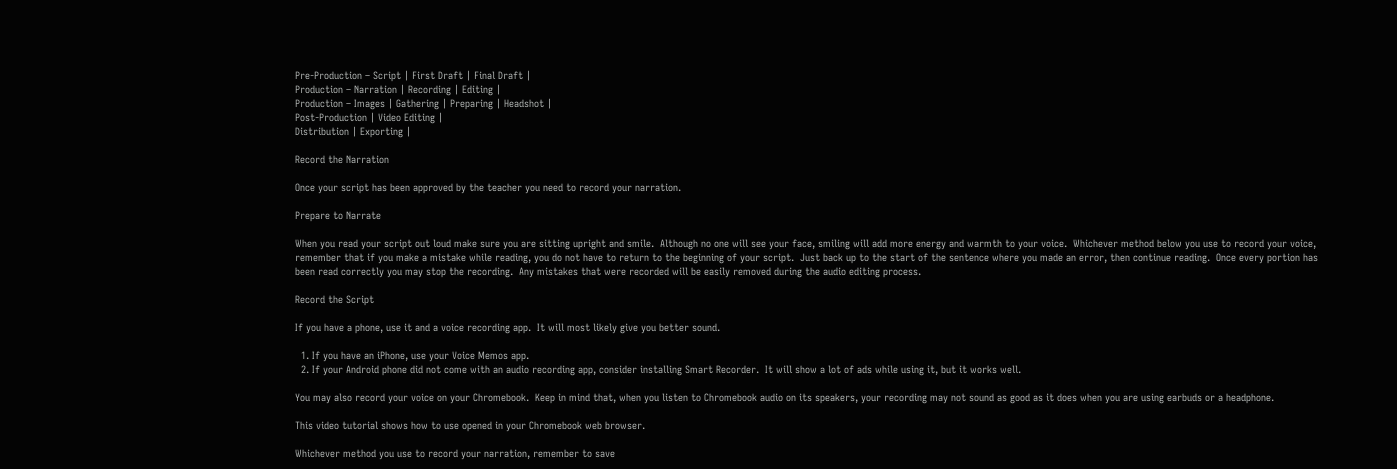Pre-Production – Script | First Draft | Final Draft |
Production – Narration | Recording | Editing |
Production – Images | Gathering | Preparing | Headshot |
Post-Production | Video Editing |
Distribution | Exporting |

Record the Narration

Once your script has been approved by the teacher you need to record your narration.

Prepare to Narrate

When you read your script out loud make sure you are sitting upright and smile.  Although no one will see your face, smiling will add more energy and warmth to your voice.  Whichever method below you use to record your voice, remember that if you make a mistake while reading, you do not have to return to the beginning of your script.  Just back up to the start of the sentence where you made an error, then continue reading.  Once every portion has been read correctly you may stop the recording.  Any mistakes that were recorded will be easily removed during the audio editing process.

Record the Script

If you have a phone, use it and a voice recording app.  It will most likely give you better sound.

  1. If you have an iPhone, use your Voice Memos app.
  2. If your Android phone did not come with an audio recording app, consider installing Smart Recorder.  It will show a lot of ads while using it, but it works well.

You may also record your voice on your Chromebook.  Keep in mind that, when you listen to Chromebook audio on its speakers, your recording may not sound as good as it does when you are using earbuds or a headphone.

This video tutorial shows how to use opened in your Chromebook web browser.

Whichever method you use to record your narration, remember to save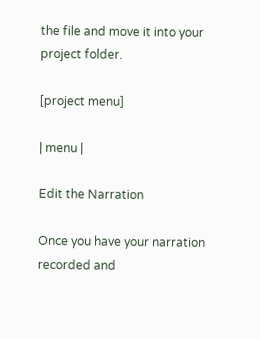the file and move it into your project folder.

[project menu]

| menu |

Edit the Narration

Once you have your narration recorded and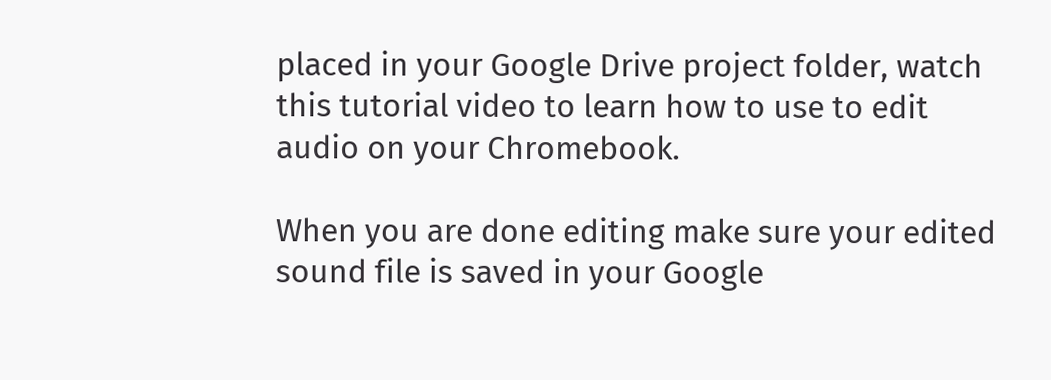placed in your Google Drive project folder, watch this tutorial video to learn how to use to edit audio on your Chromebook.

When you are done editing make sure your edited sound file is saved in your Google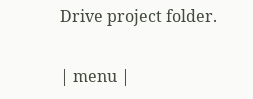Drive project folder.

| menu |